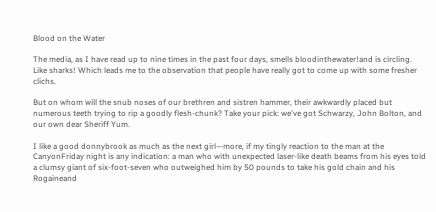Blood on the Water

The media, as I have read up to nine times in the past four days, smells bloodinthewater!and is circling. Like sharks! Which leads me to the observation that people have really got to come up with some fresher clichs.

But on whom will the snub noses of our brethren and sistren hammer, their awkwardly placed but numerous teeth trying to rip a goodly flesh-chunk? Take your pick: we've got Schwarzy, John Bolton, and our own dear Sheriff Yum.

I like a good donnybrook as much as the next girl—more, if my tingly reaction to the man at the CanyonFriday night is any indication: a man who with unexpected laser-like death beams from his eyes told a clumsy giant of six-foot-seven who outweighed him by 50 pounds to take his gold chain and his Rogaineand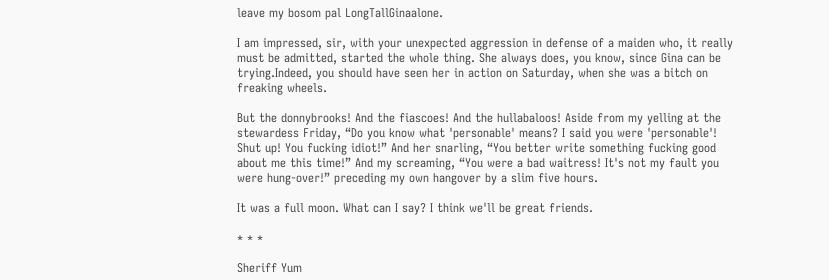leave my bosom pal LongTallGinaalone.

I am impressed, sir, with your unexpected aggression in defense of a maiden who, it really must be admitted, started the whole thing. She always does, you know, since Gina can be trying.Indeed, you should have seen her in action on Saturday, when she was a bitch on freaking wheels.

But the donnybrooks! And the fiascoes! And the hullabaloos! Aside from my yelling at the stewardess Friday, “Do you know what 'personable' means? I said you were 'personable'! Shut up! You fucking idiot!” And her snarling, “You better write something fucking good about me this time!” And my screaming, “You were a bad waitress! It's not my fault you were hung-over!” preceding my own hangover by a slim five hours.

It was a full moon. What can I say? I think we'll be great friends.

* * *

Sheriff Yum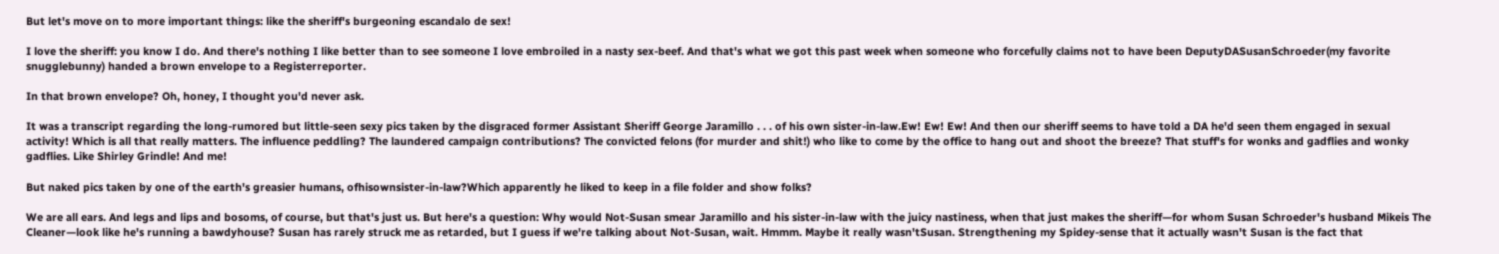But let's move on to more important things: like the sheriff's burgeoning escandalo de sex!

I love the sheriff: you know I do. And there's nothing I like better than to see someone I love embroiled in a nasty sex-beef. And that's what we got this past week when someone who forcefully claims not to have been DeputyDASusanSchroeder(my favorite snugglebunny) handed a brown envelope to a Registerreporter.

In that brown envelope? Oh, honey, I thought you'd never ask.

It was a transcript regarding the long-rumored but little-seen sexy pics taken by the disgraced former Assistant Sheriff George Jaramillo . . . of his own sister-in-law.Ew! Ew! Ew! And then our sheriff seems to have told a DA he'd seen them engaged in sexual activity! Which is all that really matters. The influence peddling? The laundered campaign contributions? The convicted felons (for murder and shit!) who like to come by the office to hang out and shoot the breeze? That stuff's for wonks and gadflies and wonky gadflies. Like Shirley Grindle! And me!

But naked pics taken by one of the earth's greasier humans, ofhisownsister-in-law?Which apparently he liked to keep in a file folder and show folks?

We are all ears. And legs and lips and bosoms, of course, but that's just us. But here's a question: Why would Not-Susan smear Jaramillo and his sister-in-law with the juicy nastiness, when that just makes the sheriff—for whom Susan Schroeder's husband Mikeis The Cleaner—look like he's running a bawdyhouse? Susan has rarely struck me as retarded, but I guess if we're talking about Not-Susan, wait. Hmmm. Maybe it really wasn'tSusan. Strengthening my Spidey-sense that it actually wasn't Susan is the fact that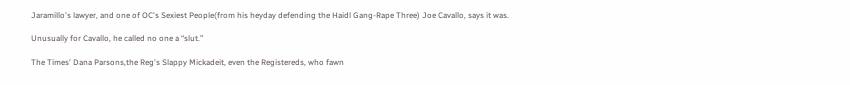Jaramillo's lawyer, and one of OC's Sexiest People(from his heyday defending the Haidl Gang-Rape Three) Joe Cavallo, says it was.

Unusually for Cavallo, he called no one a “slut.”

The Times' Dana Parsons,the Reg's Slappy Mickadeit, even the Registereds, who fawn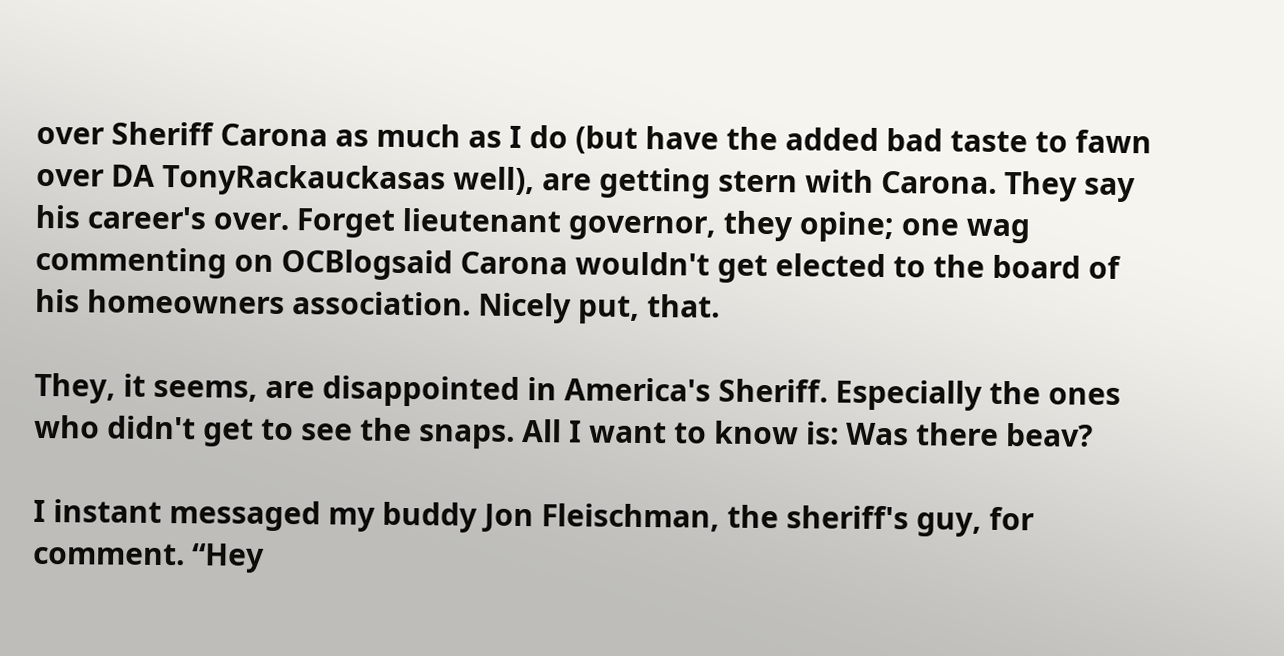over Sheriff Carona as much as I do (but have the added bad taste to fawn over DA TonyRackauckasas well), are getting stern with Carona. They say his career's over. Forget lieutenant governor, they opine; one wag commenting on OCBlogsaid Carona wouldn't get elected to the board of his homeowners association. Nicely put, that.

They, it seems, are disappointed in America's Sheriff. Especially the ones who didn't get to see the snaps. All I want to know is: Was there beav?

I instant messaged my buddy Jon Fleischman, the sheriff's guy, for comment. “Hey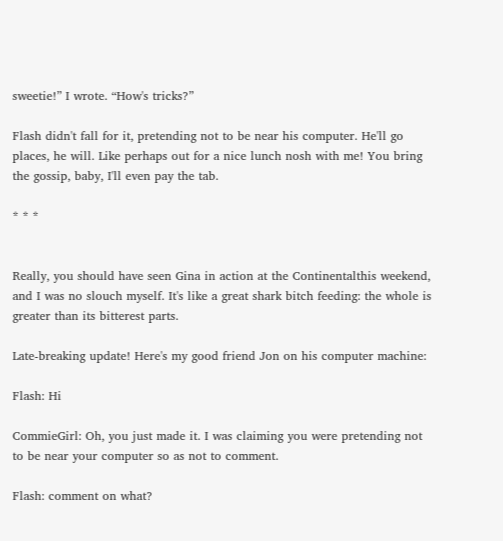sweetie!” I wrote. “How's tricks?”

Flash didn't fall for it, pretending not to be near his computer. He'll go places, he will. Like perhaps out for a nice lunch nosh with me! You bring the gossip, baby, I'll even pay the tab.

* * *


Really, you should have seen Gina in action at the Continentalthis weekend, and I was no slouch myself. It's like a great shark bitch feeding: the whole is greater than its bitterest parts.

Late-breaking update! Here's my good friend Jon on his computer machine:

Flash: Hi

CommieGirl: Oh, you just made it. I was claiming you were pretending not to be near your computer so as not to comment.

Flash: comment on what?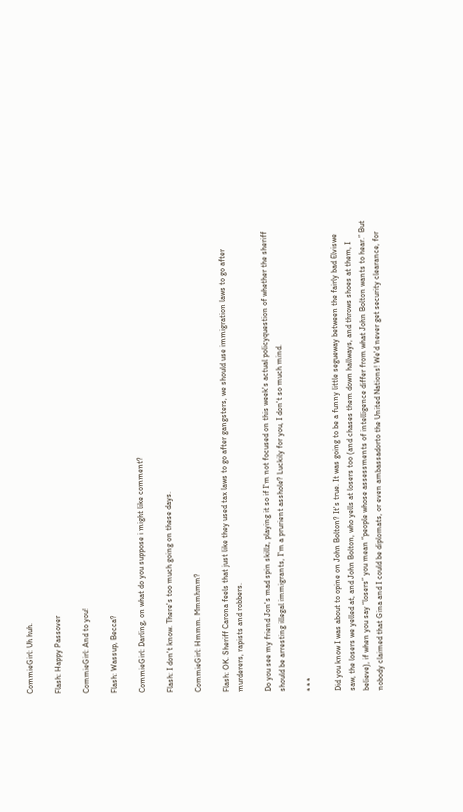CommieGirl: Uh huh.

Flash: Happy Passover

CommieGirl: And to you!

Flash: Wassup, Becca?

CommieGirl: Darling, on what do you suppose i might like comment?

Flash: I don't know. There's too much going on these days.

CommieGirl: Hmmm. Mmmhmm?

Flash: OK. Sheriff Carona feels that just like they used tax laws to go after gangsters, we should use immigration laws to go after murderers, rapists and robbers.

Do you see my friend Jon's mad spin skillz, playing it so if I'm not focused on this week's actual policyquestion of whether the sheriff should be arresting illegal immigrants, I'm a prurient asshole? Luckily for you, I don't so much mind.

* * *

Did you know I was about to opine on John Bolton? It's true. It was going to be a funny little segueway between the fairly bad Elviswe saw, the losers we yelled at, and John Bolton, who yells at losers too (and chases them down hallways, and throws shoes at them, I believe), if when you say “losers” you mean “people whose assessments of intelligence differ from what John Bolton wants to hear.” But nobody claimed that Gina and I could be diplomats, or even ambassadorto the United Nations! We'd never get security clearance, for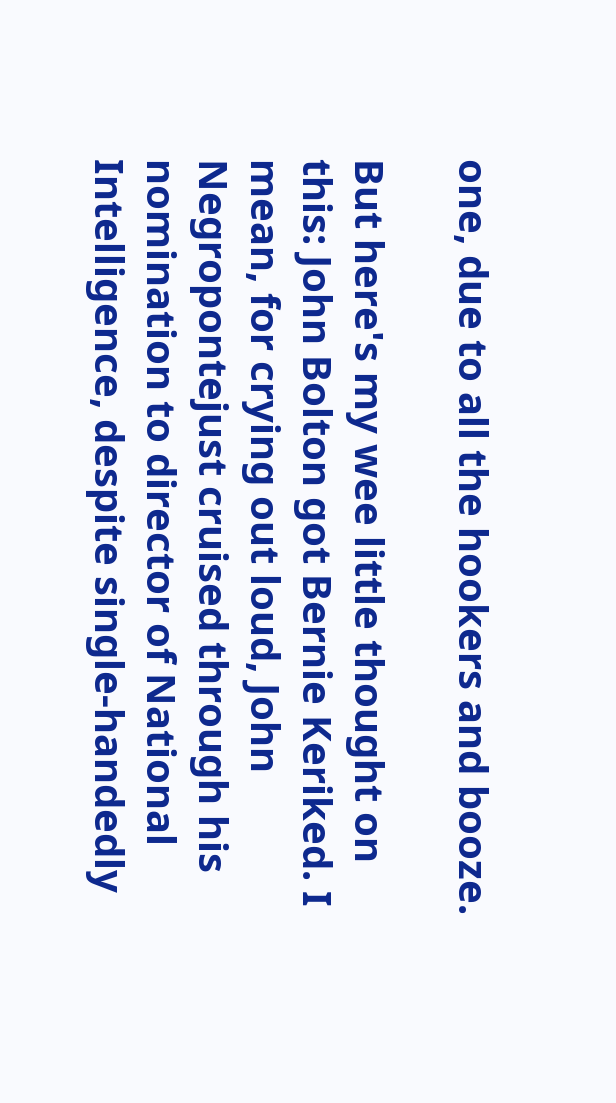one, due to all the hookers and booze.

But here's my wee little thought on this: John Bolton got Bernie Keriked. I mean, for crying out loud, John Negropontejust cruised through his nomination to director of National Intelligence, despite single-handedly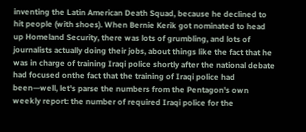inventing the Latin American Death Squad, because he declined to hit people (with shoes). When Bernie Kerik got nominated to head up Homeland Security, there was lots of grumbling, and lots of journalists actually doing their jobs, about things like the fact that he was in charge of training Iraqi police shortly after the national debate had focused onthe fact that the training of Iraqi police had been—well, let's parse the numbers from the Pentagon's own weekly report: the number of required Iraqi police for the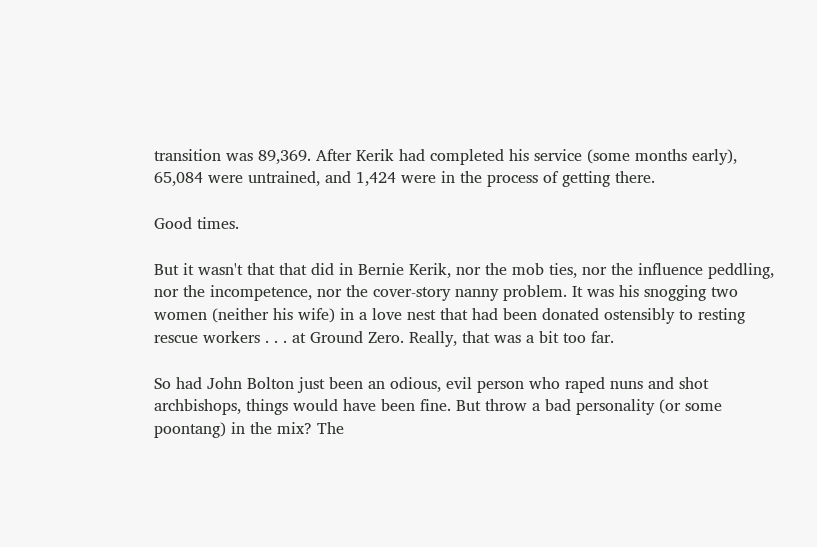transition was 89,369. After Kerik had completed his service (some months early), 65,084 were untrained, and 1,424 were in the process of getting there.

Good times.

But it wasn't that that did in Bernie Kerik, nor the mob ties, nor the influence peddling, nor the incompetence, nor the cover-story nanny problem. It was his snogging two women (neither his wife) in a love nest that had been donated ostensibly to resting rescue workers . . . at Ground Zero. Really, that was a bit too far.

So had John Bolton just been an odious, evil person who raped nuns and shot archbishops, things would have been fine. But throw a bad personality (or some poontang) in the mix? The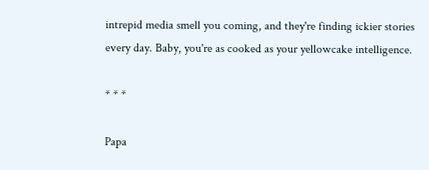intrepid media smell you coming, and they're finding ickier stories every day. Baby, you're as cooked as your yellowcake intelligence.

* * *

Papa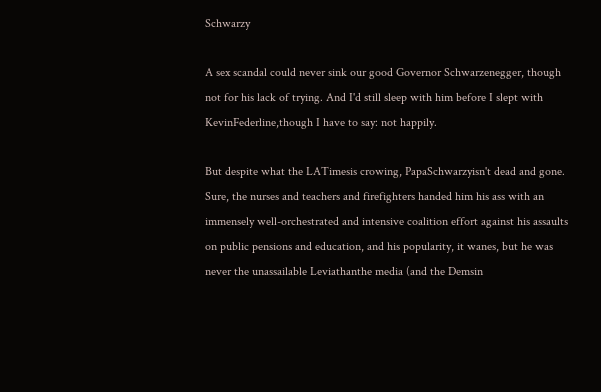Schwarzy

A sex scandal could never sink our good Governor Schwarzenegger, though not for his lack of trying. And I'd still sleep with him before I slept with KevinFederline,though I have to say: not happily.

But despite what the LATimesis crowing, PapaSchwarzyisn't dead and gone. Sure, the nurses and teachers and firefighters handed him his ass with an immensely well-orchestrated and intensive coalition effort against his assaults on public pensions and education, and his popularity, it wanes, but he was never the unassailable Leviathanthe media (and the Demsin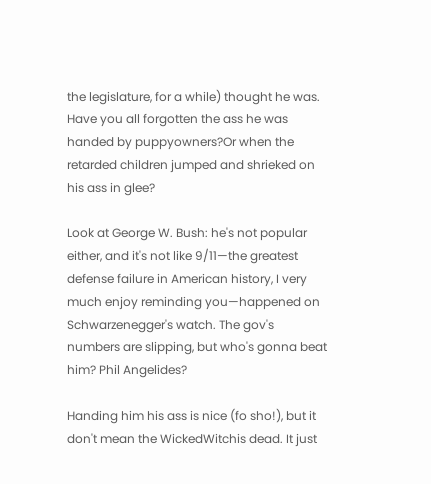the legislature, for a while) thought he was. Have you all forgotten the ass he was handed by puppyowners?Or when the retarded children jumped and shrieked on his ass in glee?

Look at George W. Bush: he's not popular either, and it's not like 9/11—the greatest defense failure in American history, I very much enjoy reminding you—happened on Schwarzenegger's watch. The gov's numbers are slipping, but who's gonna beat him? Phil Angelides?

Handing him his ass is nice (fo sho!), but it don't mean the WickedWitchis dead. It just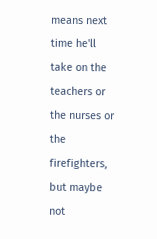means next time he'll take on the teachers or the nurses or the firefighters, but maybe not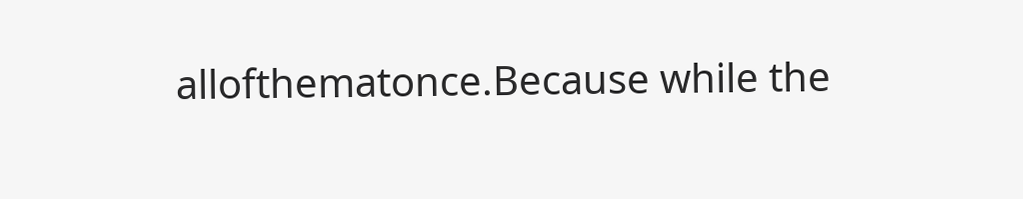allofthematonce.Because while the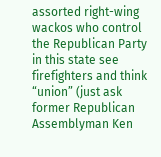assorted right-wing wackos who control the Republican Party in this state see firefighters and think “union” (just ask former Republican Assemblyman Ken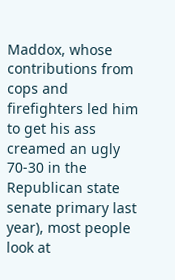Maddox, whose contributions from cops and firefighters led him to get his ass creamed an ugly 70-30 in the Republican state senate primary last year), most people look at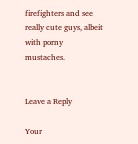firefighters and see really cute guys, albeit with porny mustaches.


Leave a Reply

Your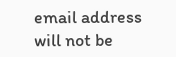email address will not be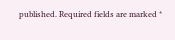published. Required fields are marked *